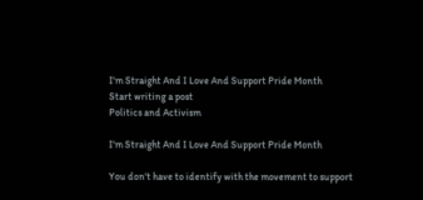I'm Straight And I Love And Support Pride Month
Start writing a post
Politics and Activism

I'm Straight And I Love And Support Pride Month

You don't have to identify with the movement to support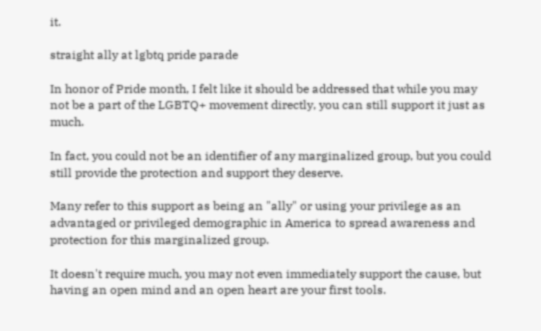it.

straight ally at lgbtq pride parade

In honor of Pride month, I felt like it should be addressed that while you may not be a part of the LGBTQ+ movement directly, you can still support it just as much.

In fact, you could not be an identifier of any marginalized group, but you could still provide the protection and support they deserve.

Many refer to this support as being an "ally" or using your privilege as an advantaged or privileged demographic in America to spread awareness and protection for this marginalized group.

It doesn't require much, you may not even immediately support the cause, but having an open mind and an open heart are your first tools.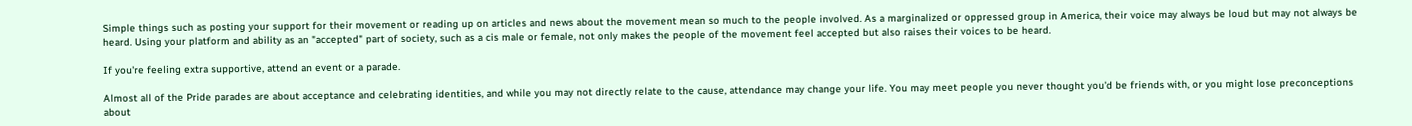Simple things such as posting your support for their movement or reading up on articles and news about the movement mean so much to the people involved. As a marginalized or oppressed group in America, their voice may always be loud but may not always be heard. Using your platform and ability as an "accepted" part of society, such as a cis male or female, not only makes the people of the movement feel accepted but also raises their voices to be heard.

If you're feeling extra supportive, attend an event or a parade.

Almost all of the Pride parades are about acceptance and celebrating identities, and while you may not directly relate to the cause, attendance may change your life. You may meet people you never thought you'd be friends with, or you might lose preconceptions about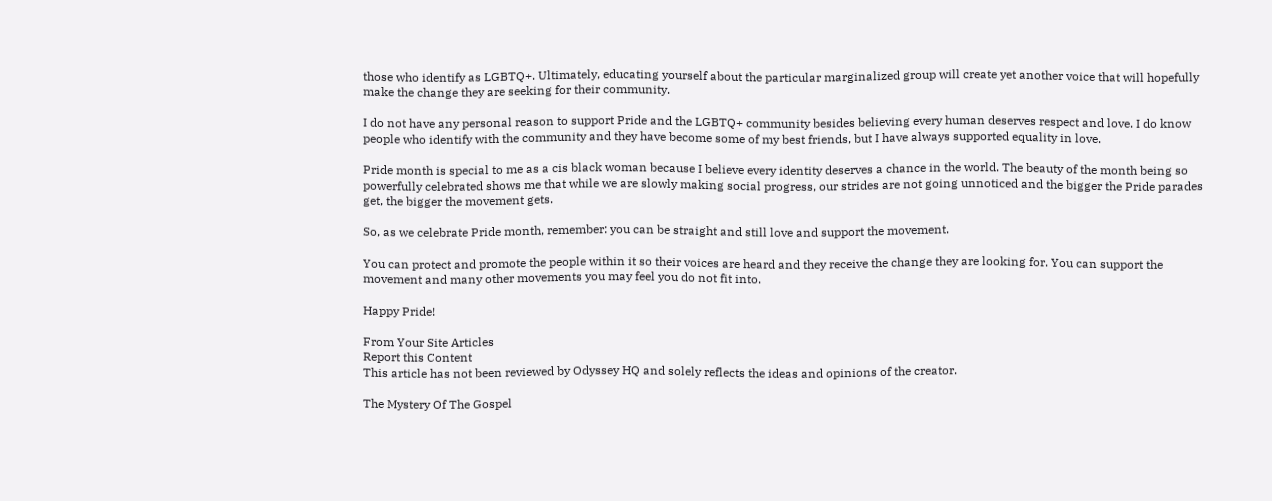those who identify as LGBTQ+. Ultimately, educating yourself about the particular marginalized group will create yet another voice that will hopefully make the change they are seeking for their community.

I do not have any personal reason to support Pride and the LGBTQ+ community besides believing every human deserves respect and love. I do know people who identify with the community and they have become some of my best friends, but I have always supported equality in love.

Pride month is special to me as a cis black woman because I believe every identity deserves a chance in the world. The beauty of the month being so powerfully celebrated shows me that while we are slowly making social progress, our strides are not going unnoticed and the bigger the Pride parades get, the bigger the movement gets.

So, as we celebrate Pride month, remember: you can be straight and still love and support the movement.

You can protect and promote the people within it so their voices are heard and they receive the change they are looking for. You can support the movement and many other movements you may feel you do not fit into.

Happy Pride!

From Your Site Articles
Report this Content
This article has not been reviewed by Odyssey HQ and solely reflects the ideas and opinions of the creator.

The Mystery Of The Gospel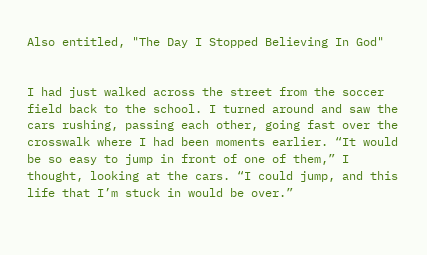Also entitled, "The Day I Stopped Believing In God"


I had just walked across the street from the soccer field back to the school. I turned around and saw the cars rushing, passing each other, going fast over the crosswalk where I had been moments earlier. “It would be so easy to jump in front of one of them,” I thought, looking at the cars. “I could jump, and this life that I’m stuck in would be over.”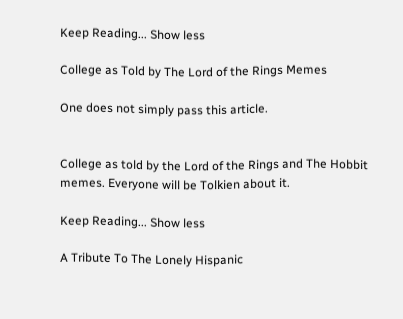Keep Reading... Show less

College as Told by The Lord of the Rings Memes

One does not simply pass this article.


College as told by the Lord of the Rings and The Hobbit memes. Everyone will be Tolkien about it.

Keep Reading... Show less

A Tribute To The Lonely Hispanic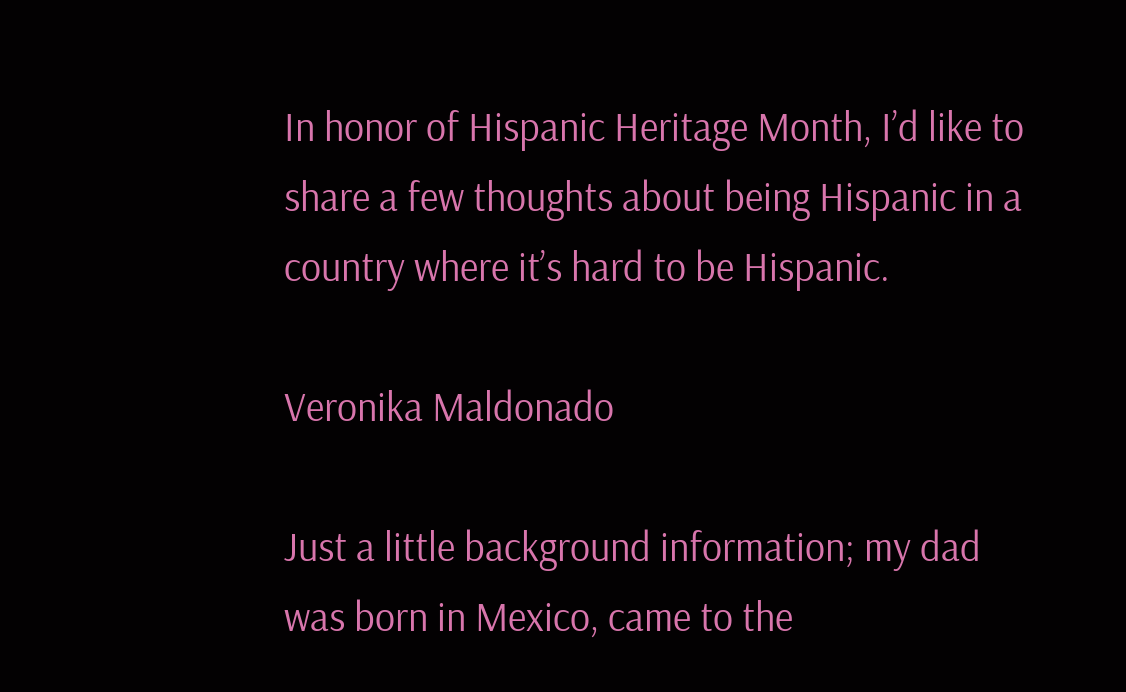In honor of Hispanic Heritage Month, I’d like to share a few thoughts about being Hispanic in a country where it’s hard to be Hispanic.

Veronika Maldonado

Just a little background information; my dad was born in Mexico, came to the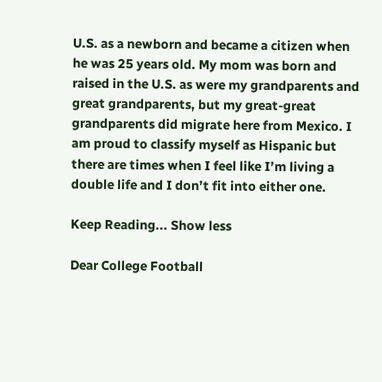U.S. as a newborn and became a citizen when he was 25 years old. My mom was born and raised in the U.S. as were my grandparents and great grandparents, but my great-great grandparents did migrate here from Mexico. I am proud to classify myself as Hispanic but there are times when I feel like I’m living a double life and I don’t fit into either one.

Keep Reading... Show less

Dear College Football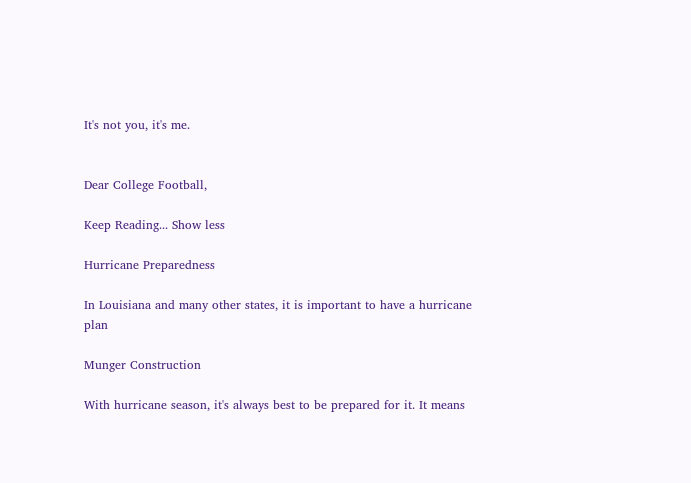It's not you, it's me.


Dear College Football,

Keep Reading... Show less

Hurricane Preparedness

In Louisiana and many other states, it is important to have a hurricane plan

Munger Construction

With hurricane season, it's always best to be prepared for it. It means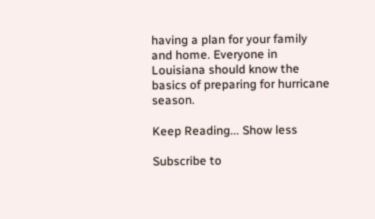having a plan for your family and home. Everyone in Louisiana should know the basics of preparing for hurricane season.

Keep Reading... Show less

Subscribe to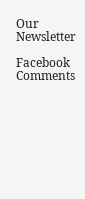Our Newsletter

Facebook Comments